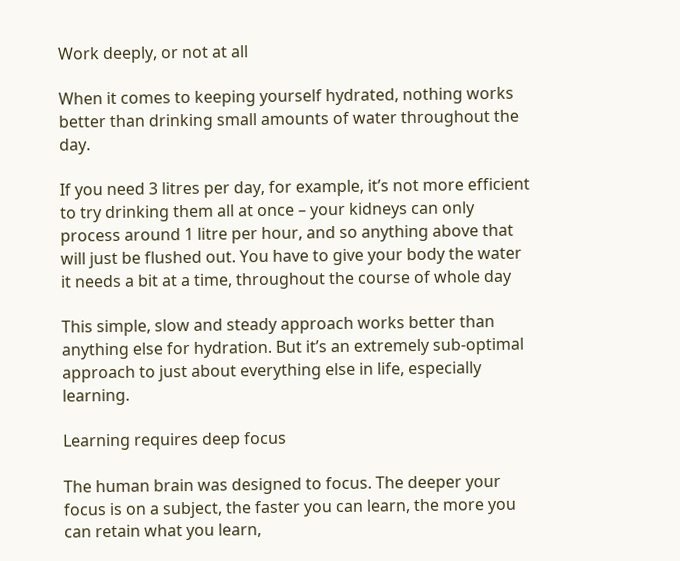Work deeply, or not at all

When it comes to keeping yourself hydrated, nothing works better than drinking small amounts of water throughout the day.

If you need 3 litres per day, for example, it’s not more efficient to try drinking them all at once – your kidneys can only process around 1 litre per hour, and so anything above that will just be flushed out. You have to give your body the water it needs a bit at a time, throughout the course of whole day

This simple, slow and steady approach works better than anything else for hydration. But it’s an extremely sub-optimal approach to just about everything else in life, especially learning.

Learning requires deep focus

The human brain was designed to focus. The deeper your focus is on a subject, the faster you can learn, the more you can retain what you learn,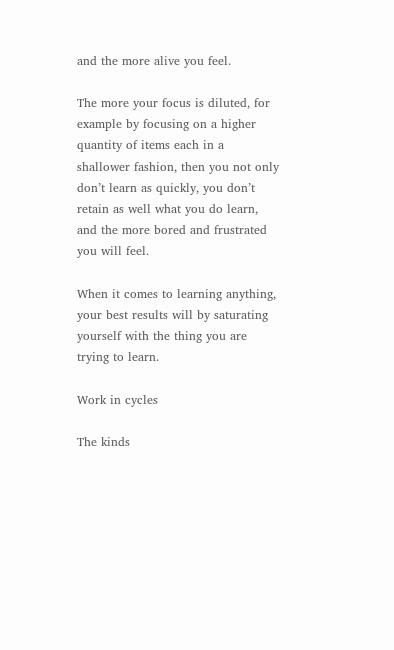and the more alive you feel.

The more your focus is diluted, for example by focusing on a higher quantity of items each in a shallower fashion, then you not only don’t learn as quickly, you don’t retain as well what you do learn, and the more bored and frustrated you will feel.

When it comes to learning anything, your best results will by saturating yourself with the thing you are trying to learn.

Work in cycles

The kinds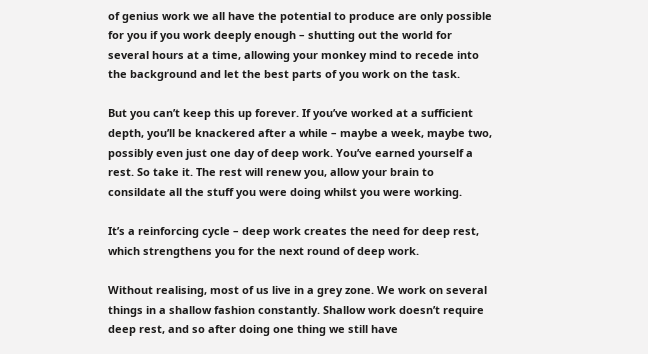of genius work we all have the potential to produce are only possible for you if you work deeply enough – shutting out the world for several hours at a time, allowing your monkey mind to recede into the background and let the best parts of you work on the task.

But you can’t keep this up forever. If you’ve worked at a sufficient depth, you’ll be knackered after a while – maybe a week, maybe two, possibly even just one day of deep work. You’ve earned yourself a rest. So take it. The rest will renew you, allow your brain to consildate all the stuff you were doing whilst you were working.

It’s a reinforcing cycle – deep work creates the need for deep rest, which strengthens you for the next round of deep work.

Without realising, most of us live in a grey zone. We work on several things in a shallow fashion constantly. Shallow work doesn’t require deep rest, and so after doing one thing we still have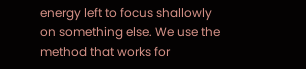energy left to focus shallowly on something else. We use the method that works for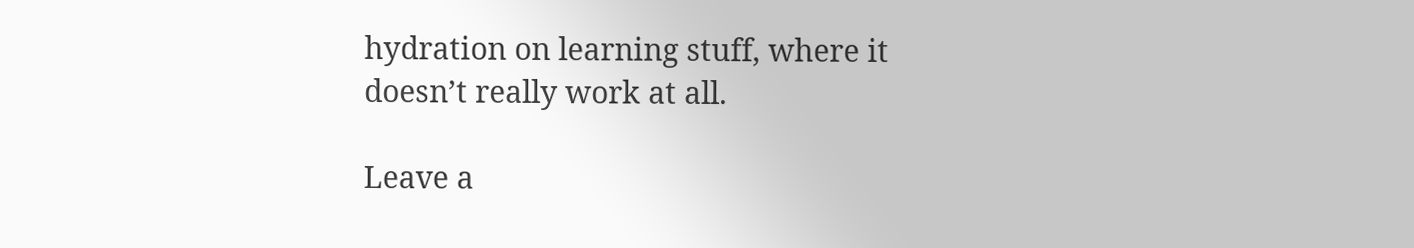hydration on learning stuff, where it doesn’t really work at all.

Leave a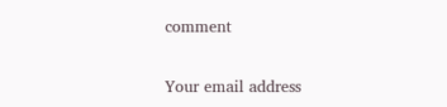comment

Your email address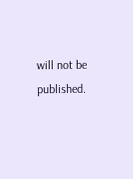will not be published.